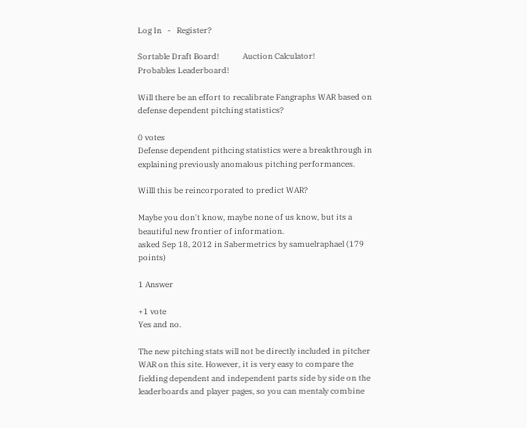Log In   -   Register?

Sortable Draft Board!            Auction Calculator!            Probables Leaderboard!

Will there be an effort to recalibrate Fangraphs WAR based on defense dependent pitching statistics?

0 votes
Defense dependent pithcing statistics were a breakthrough in explaining previously anomalous pitching performances.

Willl this be reincorporated to predict WAR?

Maybe you don't know, maybe none of us know, but its a beautiful new frontier of information.
asked Sep 18, 2012 in Sabermetrics by samuelraphael (179 points)

1 Answer

+1 vote
Yes and no.

The new pitching stats will not be directly included in pitcher WAR on this site. However, it is very easy to compare the fielding dependent and independent parts side by side on the leaderboards and player pages, so you can mentaly combine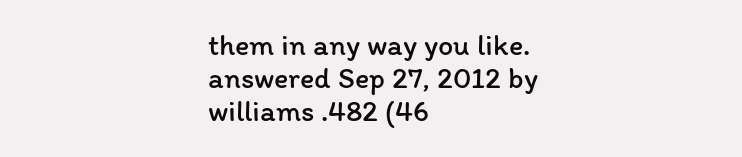them in any way you like.
answered Sep 27, 2012 by williams .482 (46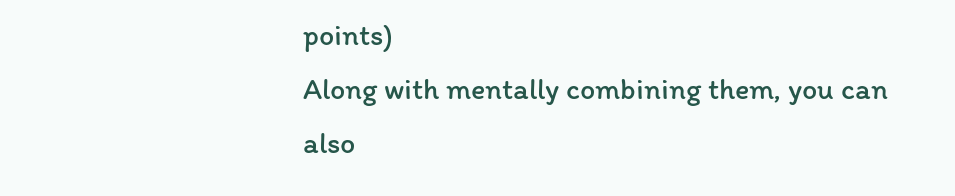points)
Along with mentally combining them, you can also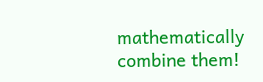mathematically combine them!